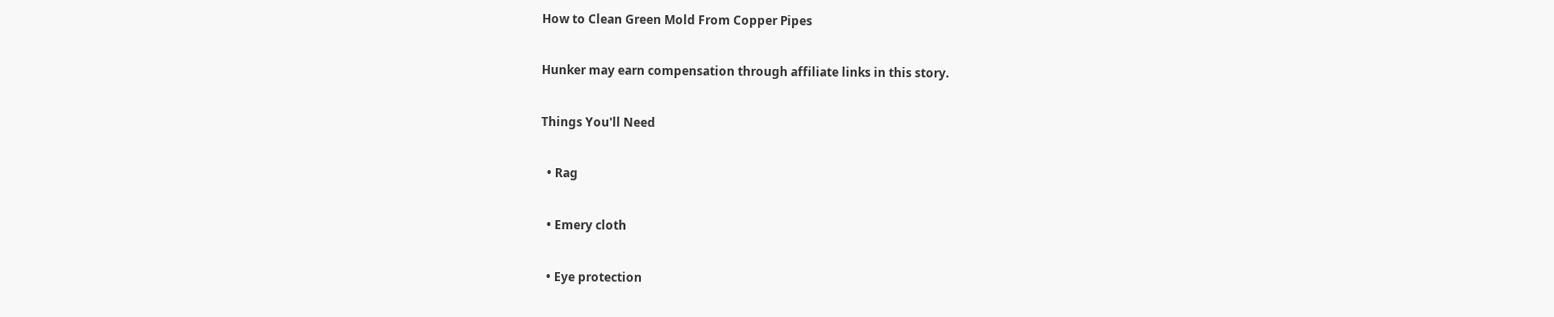How to Clean Green Mold From Copper Pipes

Hunker may earn compensation through affiliate links in this story.

Things You'll Need

  • Rag

  • Emery cloth

  • Eye protection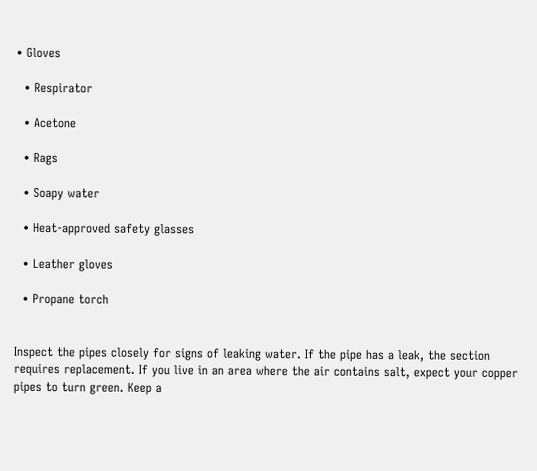• Gloves

  • Respirator

  • Acetone

  • Rags

  • Soapy water

  • Heat-approved safety glasses

  • Leather gloves

  • Propane torch


Inspect the pipes closely for signs of leaking water. If the pipe has a leak, the section requires replacement. If you live in an area where the air contains salt, expect your copper pipes to turn green. Keep a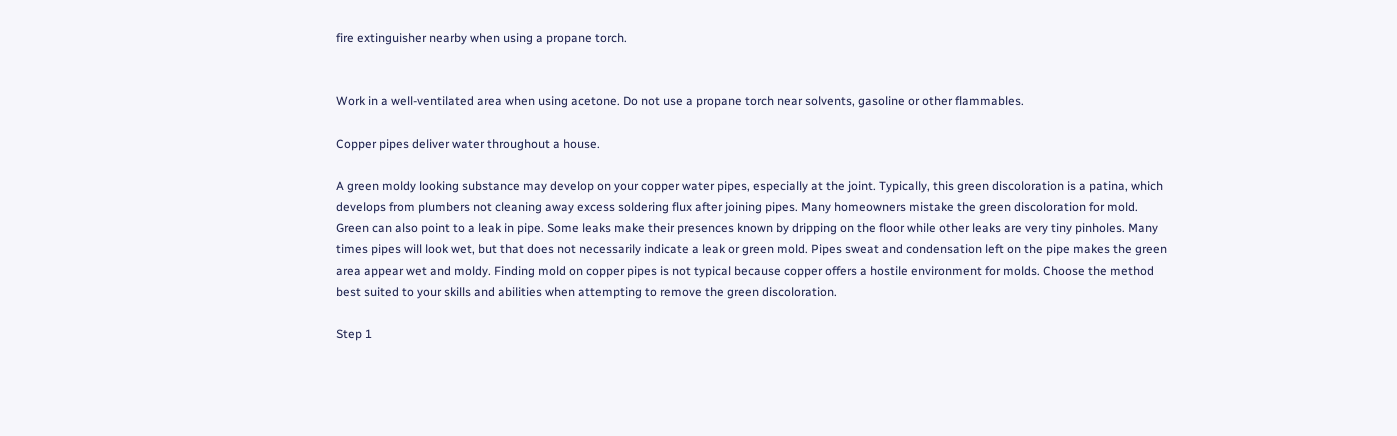fire extinguisher nearby when using a propane torch.


Work in a well-ventilated area when using acetone. Do not use a propane torch near solvents, gasoline or other flammables.

Copper pipes deliver water throughout a house.

A green moldy looking substance may develop on your copper water pipes, especially at the joint. Typically, this green discoloration is a patina, which develops from plumbers not cleaning away excess soldering flux after joining pipes. Many homeowners mistake the green discoloration for mold. Green can also point to a leak in pipe. Some leaks make their presences known by dripping on the floor while other leaks are very tiny pinholes. Many times pipes will look wet, but that does not necessarily indicate a leak or green mold. Pipes sweat and condensation left on the pipe makes the green area appear wet and moldy. Finding mold on copper pipes is not typical because copper offers a hostile environment for molds. Choose the method best suited to your skills and abilities when attempting to remove the green discoloration.

Step 1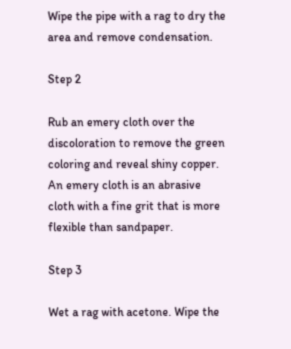Wipe the pipe with a rag to dry the area and remove condensation.

Step 2

Rub an emery cloth over the discoloration to remove the green coloring and reveal shiny copper. An emery cloth is an abrasive cloth with a fine grit that is more flexible than sandpaper.

Step 3

Wet a rag with acetone. Wipe the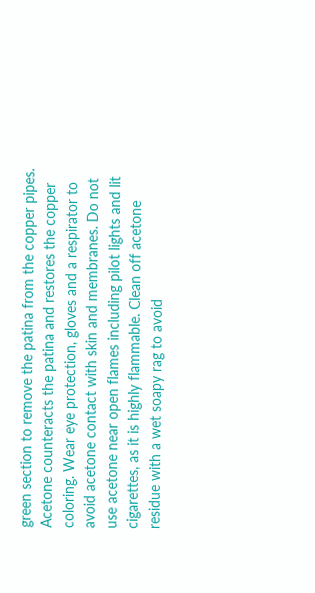green section to remove the patina from the copper pipes. Acetone counteracts the patina and restores the copper coloring. Wear eye protection, gloves and a respirator to avoid acetone contact with skin and membranes. Do not use acetone near open flames including pilot lights and lit cigarettes, as it is highly flammable. Clean off acetone residue with a wet soapy rag to avoid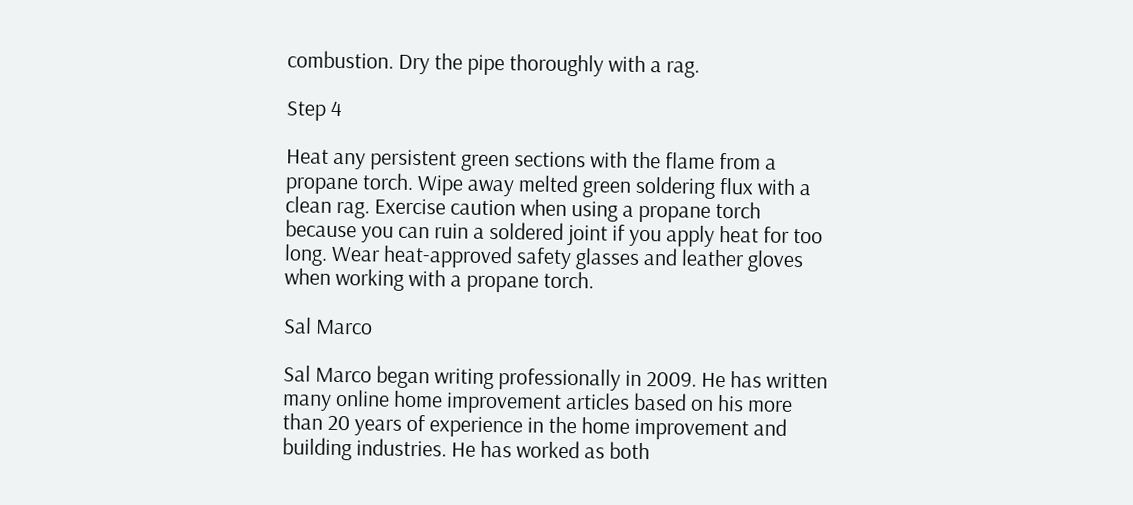combustion. Dry the pipe thoroughly with a rag.

Step 4

Heat any persistent green sections with the flame from a propane torch. Wipe away melted green soldering flux with a clean rag. Exercise caution when using a propane torch because you can ruin a soldered joint if you apply heat for too long. Wear heat-approved safety glasses and leather gloves when working with a propane torch.

Sal Marco

Sal Marco began writing professionally in 2009. He has written many online home improvement articles based on his more than 20 years of experience in the home improvement and building industries. He has worked as both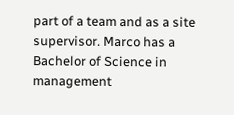part of a team and as a site supervisor. Marco has a Bachelor of Science in management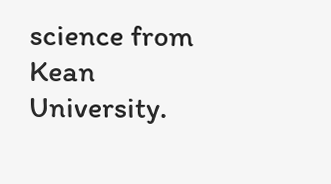science from Kean University.